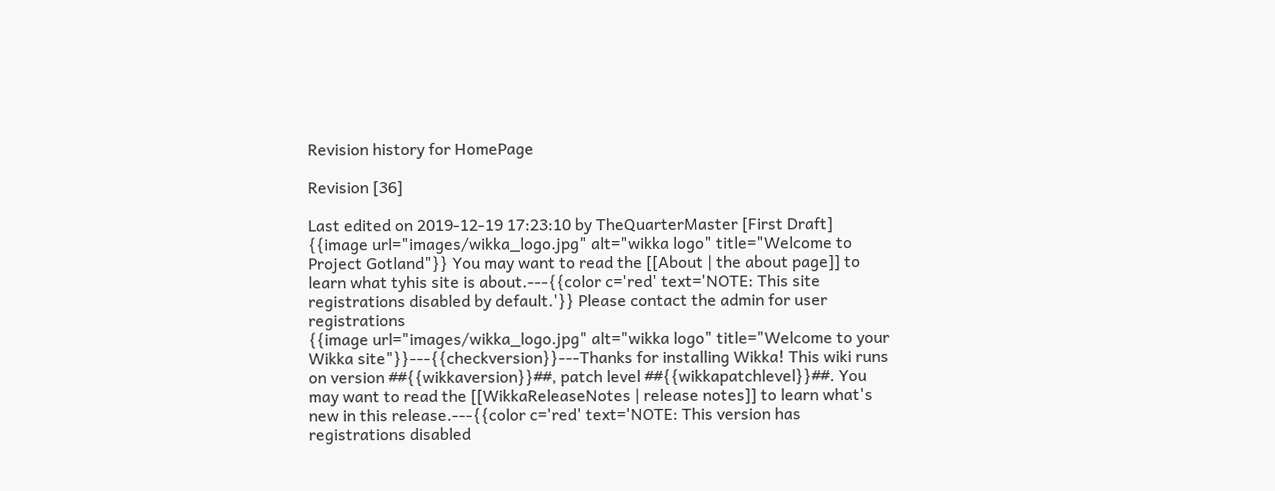Revision history for HomePage

Revision [36]

Last edited on 2019-12-19 17:23:10 by TheQuarterMaster [First Draft]
{{image url="images/wikka_logo.jpg" alt="wikka logo" title="Welcome to Project Gotland"}} You may want to read the [[About | the about page]] to learn what tyhis site is about.---{{color c='red' text='NOTE: This site registrations disabled by default.'}} Please contact the admin for user registrations
{{image url="images/wikka_logo.jpg" alt="wikka logo" title="Welcome to your Wikka site"}}---{{checkversion}}---Thanks for installing Wikka! This wiki runs on version ##{{wikkaversion}}##, patch level ##{{wikkapatchlevel}}##. You may want to read the [[WikkaReleaseNotes | release notes]] to learn what's new in this release.---{{color c='red' text='NOTE: This version has registrations disabled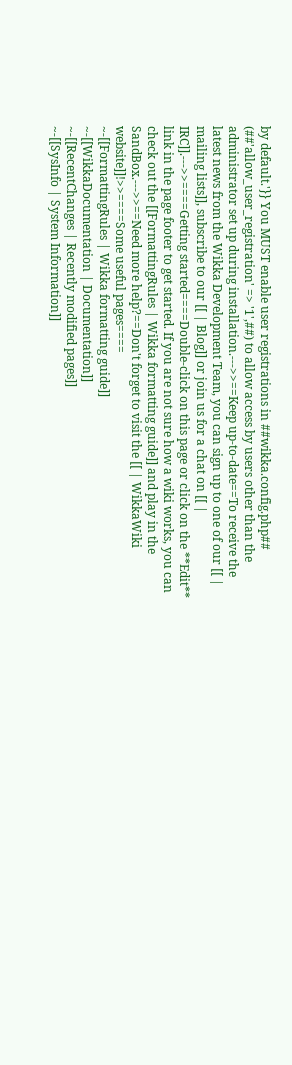by default.'}} You MUST enable user registrations in ##wikka.config.php## (##'allow_user_registration' => '1',##) to allow access by users other than the administrator set up during installation.--->>==Keep up-to-date==To receive the latest news from the Wikka Development Team, you can sign up to one of our [[ | mailing lists]], subscribe to our [[ | Blog]] or join us for a chat on [[ | IRC]].--->>====Getting started====Double-click on this page or click on the **Edit** link in the page footer to get started. If you are not sure how a wiki works, you can check out the [[FormattingRules | Wikka formatting guide]] and play in the SandBox.--->>==Need more help?==Don't forget to visit the [[ | WikkaWiki website]]!>>====Some useful pages====
~-[[FormattingRules | Wikka formatting guide]]
~-[[WikkaDocumentation | Documentation]]
~-[[RecentChanges | Recently modified pages]]
~-[[SysInfo | System Information]]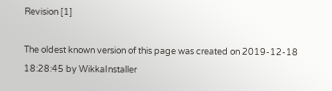Revision [1]

The oldest known version of this page was created on 2019-12-18 18:28:45 by WikkaInstaller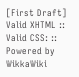[First Draft]
Valid XHTML :: Valid CSS: :: Powered by WikkaWiki